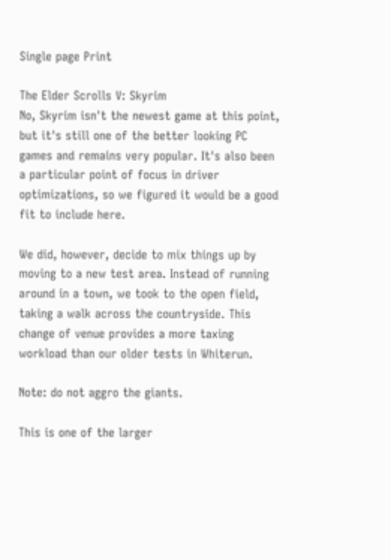Single page Print

The Elder Scrolls V: Skyrim
No, Skyrim isn't the newest game at this point, but it's still one of the better looking PC games and remains very popular. It's also been a particular point of focus in driver optimizations, so we figured it would be a good fit to include here.

We did, however, decide to mix things up by moving to a new test area. Instead of running around in a town, we took to the open field, taking a walk across the countryside. This change of venue provides a more taxing workload than our older tests in Whiterun.

Note: do not aggro the giants.

This is one of the larger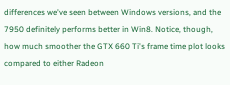differences we've seen between Windows versions, and the 7950 definitely performs better in Win8. Notice, though, how much smoother the GTX 660 Ti's frame time plot looks compared to either Radeon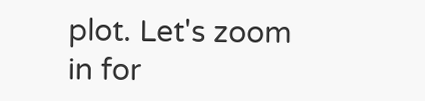plot. Let's zoom in for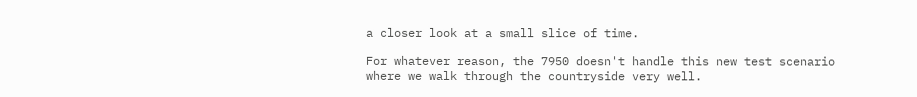a closer look at a small slice of time.

For whatever reason, the 7950 doesn't handle this new test scenario where we walk through the countryside very well.